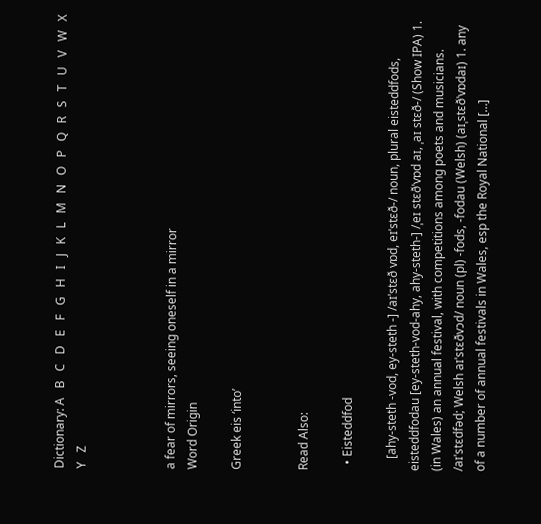Dictionary: A   B   C   D   E   F   G   H   I   J   K   L   M   N   O   P   Q   R   S   T   U   V   W   X   Y   Z



a fear of mirrors, seeing oneself in a mirror
Word Origin

Greek eis ‘into’


Read Also:

  • Eisteddfod

    [ahy-steth -vod, ey-steth -] /aɪˈstɛð vɒd, eɪˈstɛð-/ noun, plural eisteddfods, eisteddfodau [ey-steth-vod-ahy, ahy-steth-] /ˌeɪ stɛðˈvɒd aɪ, ˌaɪ stɛð-/ (Show IPA) 1. (in Wales) an annual festival, with competitions among poets and musicians. /aɪˈstɛdfəd; Welsh aɪˈstɛðvɔd/ noun (pl) -fods, -fodau (Welsh) (aɪˌstɛðˈvɒdaɪ) 1. any of a number of annual festivals in Wales, esp the Royal National […]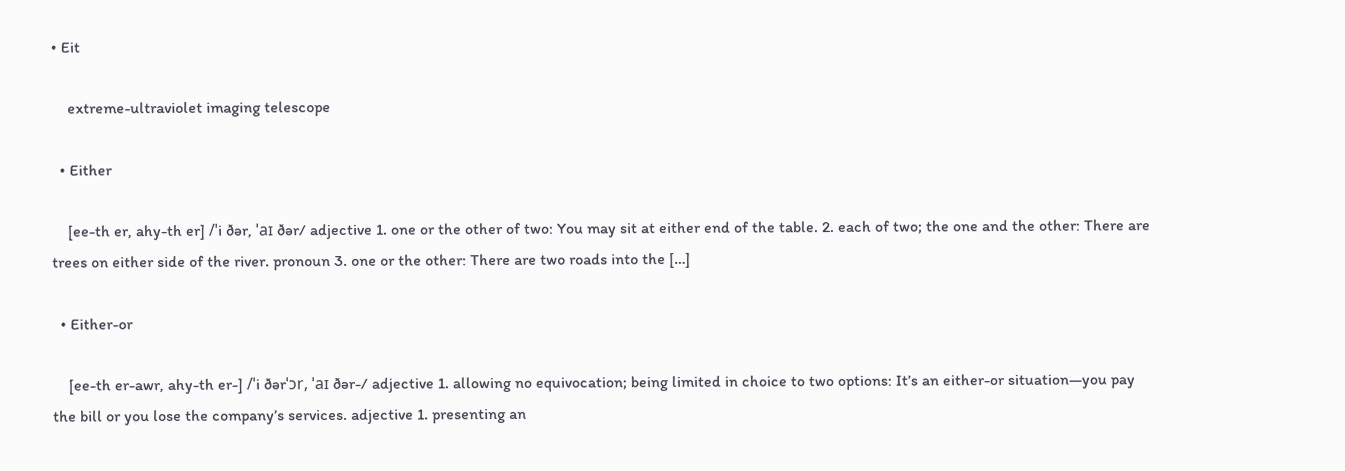• Eit

    extreme-ultraviolet imaging telescope

  • Either

    [ee-th er, ahy-th er] /ˈi ðər, ˈaɪ ðər/ adjective 1. one or the other of two: You may sit at either end of the table. 2. each of two; the one and the other: There are trees on either side of the river. pronoun 3. one or the other: There are two roads into the […]

  • Either-or

    [ee-th er-awr, ahy-th er-] /ˈi ðərˈɔr, ˈaɪ ðər-/ adjective 1. allowing no equivocation; being limited in choice to two options: It’s an either-or situation—you pay the bill or you lose the company’s services. adjective 1. presenting an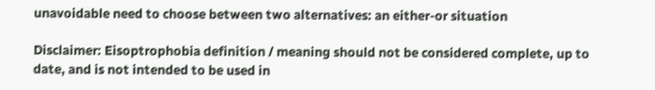unavoidable need to choose between two alternatives: an either-or situation

Disclaimer: Eisoptrophobia definition / meaning should not be considered complete, up to date, and is not intended to be used in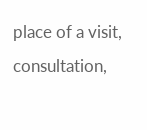place of a visit, consultation,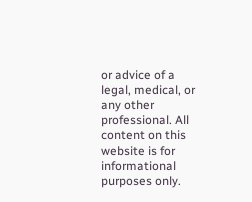or advice of a legal, medical, or any other professional. All content on this website is for informational purposes only.